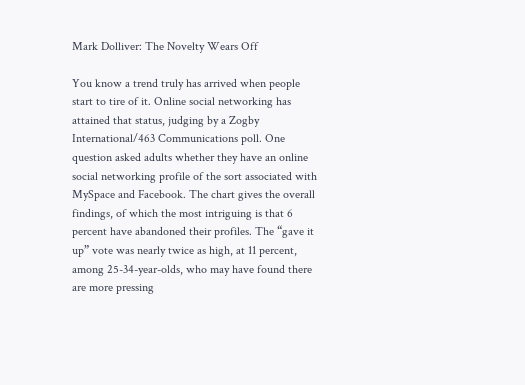Mark Dolliver: The Novelty Wears Off

You know a trend truly has arrived when people start to tire of it. Online social networking has attained that status, judging by a Zogby International/463 Communications poll. One question asked adults whether they have an online social networking profile of the sort associated with MySpace and Facebook. The chart gives the overall findings, of which the most intriguing is that 6 percent have abandoned their profiles. The “gave it up” vote was nearly twice as high, at 11 percent, among 25-34-year-olds, who may have found there are more pressing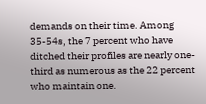demands on their time. Among 35-54s, the 7 percent who have ditched their profiles are nearly one-third as numerous as the 22 percent who maintain one.